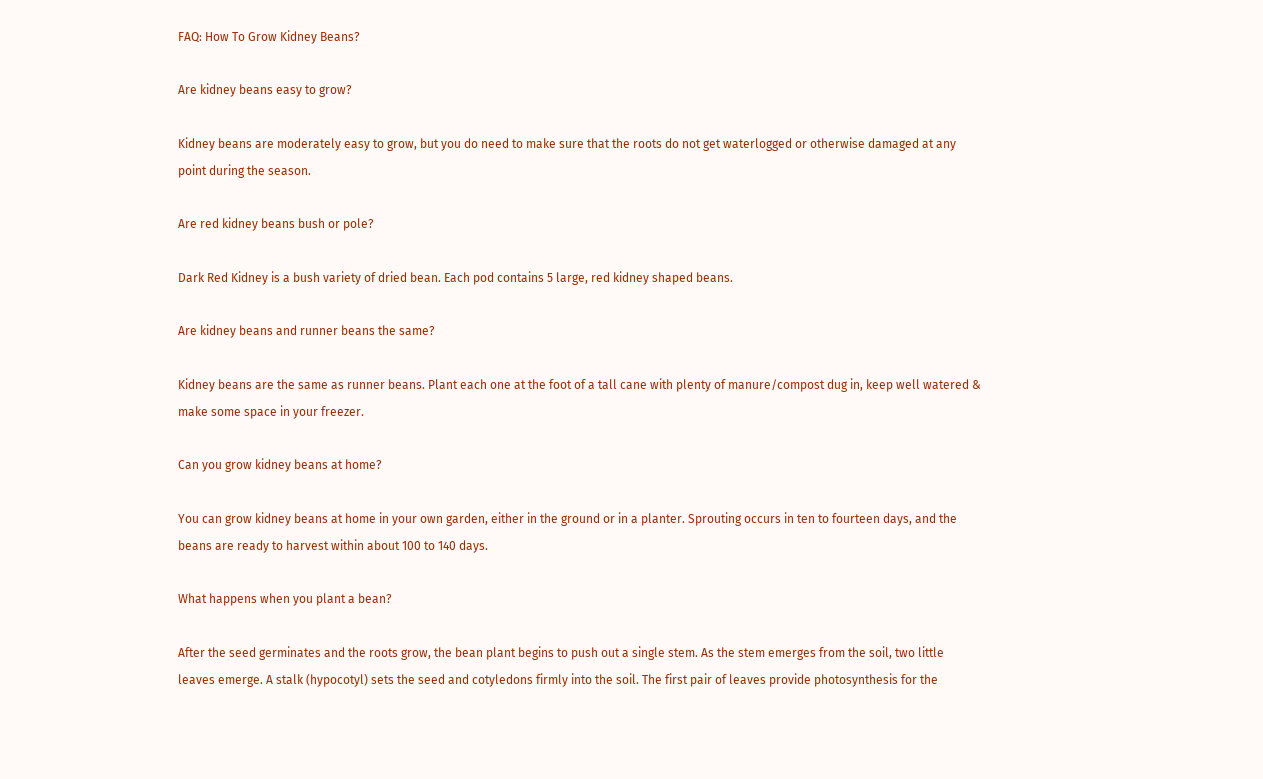FAQ: How To Grow Kidney Beans?

Are kidney beans easy to grow?

Kidney beans are moderately easy to grow, but you do need to make sure that the roots do not get waterlogged or otherwise damaged at any point during the season.

Are red kidney beans bush or pole?

Dark Red Kidney is a bush variety of dried bean. Each pod contains 5 large, red kidney shaped beans.

Are kidney beans and runner beans the same?

Kidney beans are the same as runner beans. Plant each one at the foot of a tall cane with plenty of manure/compost dug in, keep well watered & make some space in your freezer.

Can you grow kidney beans at home?

You can grow kidney beans at home in your own garden, either in the ground or in a planter. Sprouting occurs in ten to fourteen days, and the beans are ready to harvest within about 100 to 140 days.

What happens when you plant a bean?

After the seed germinates and the roots grow, the bean plant begins to push out a single stem. As the stem emerges from the soil, two little leaves emerge. A stalk (hypocotyl) sets the seed and cotyledons firmly into the soil. The first pair of leaves provide photosynthesis for the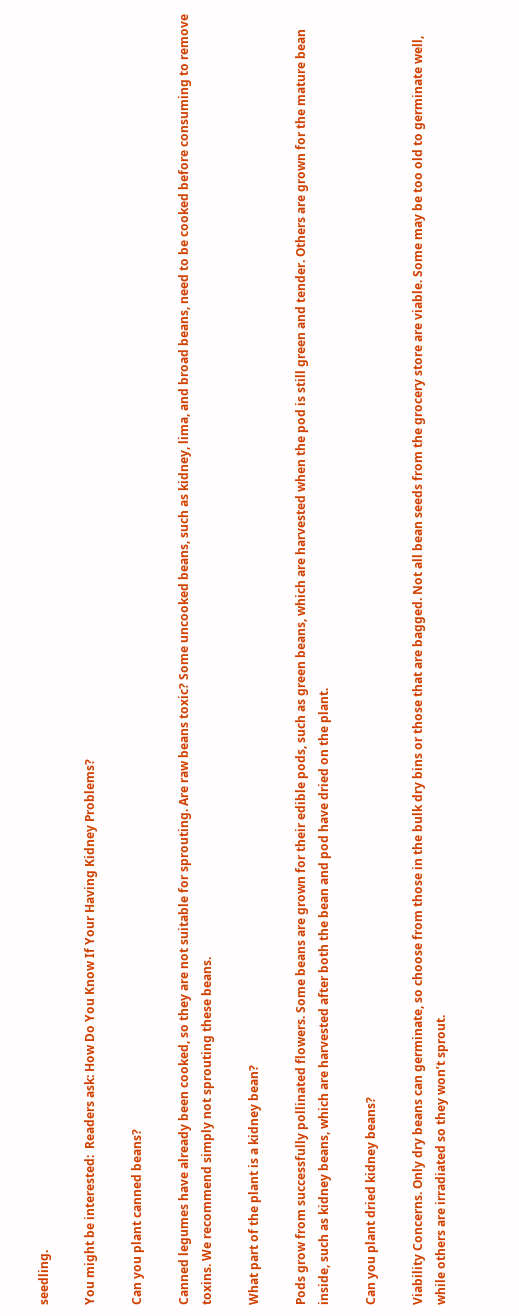seedling.

You might be interested:  Readers ask: How Do You Know If Your Having Kidney Problems?

Can you plant canned beans?

Canned legumes have already been cooked, so they are not suitable for sprouting. Are raw beans toxic? Some uncooked beans, such as kidney, lima, and broad beans, need to be cooked before consuming to remove toxins. We recommend simply not sprouting these beans.

What part of the plant is a kidney bean?

Pods grow from successfully pollinated flowers. Some beans are grown for their edible pods, such as green beans, which are harvested when the pod is still green and tender. Others are grown for the mature bean inside, such as kidney beans, which are harvested after both the bean and pod have dried on the plant.

Can you plant dried kidney beans?

Viability Concerns. Only dry beans can germinate, so choose from those in the bulk dry bins or those that are bagged. Not all bean seeds from the grocery store are viable. Some may be too old to germinate well, while others are irradiated so they won’t sprout.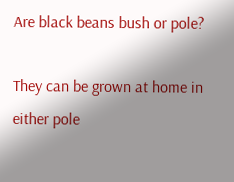Are black beans bush or pole?

They can be grown at home in either pole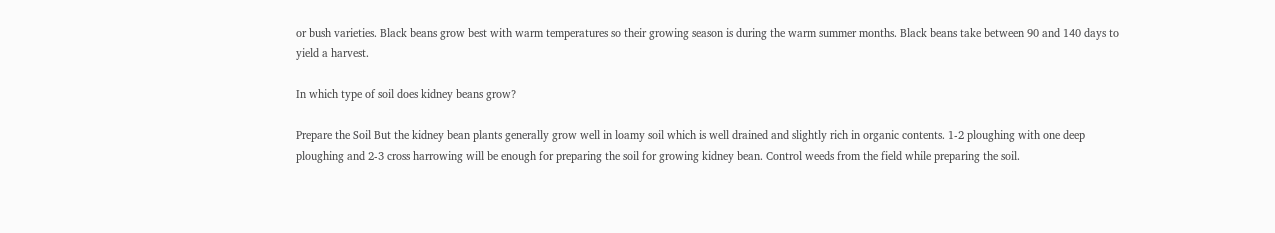or bush varieties. Black beans grow best with warm temperatures so their growing season is during the warm summer months. Black beans take between 90 and 140 days to yield a harvest.

In which type of soil does kidney beans grow?

Prepare the Soil But the kidney bean plants generally grow well in loamy soil which is well drained and slightly rich in organic contents. 1-2 ploughing with one deep ploughing and 2-3 cross harrowing will be enough for preparing the soil for growing kidney bean. Control weeds from the field while preparing the soil.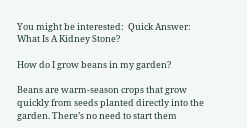You might be interested:  Quick Answer: What Is A Kidney Stone?

How do I grow beans in my garden?

Beans are warm-season crops that grow quickly from seeds planted directly into the garden. There’s no need to start them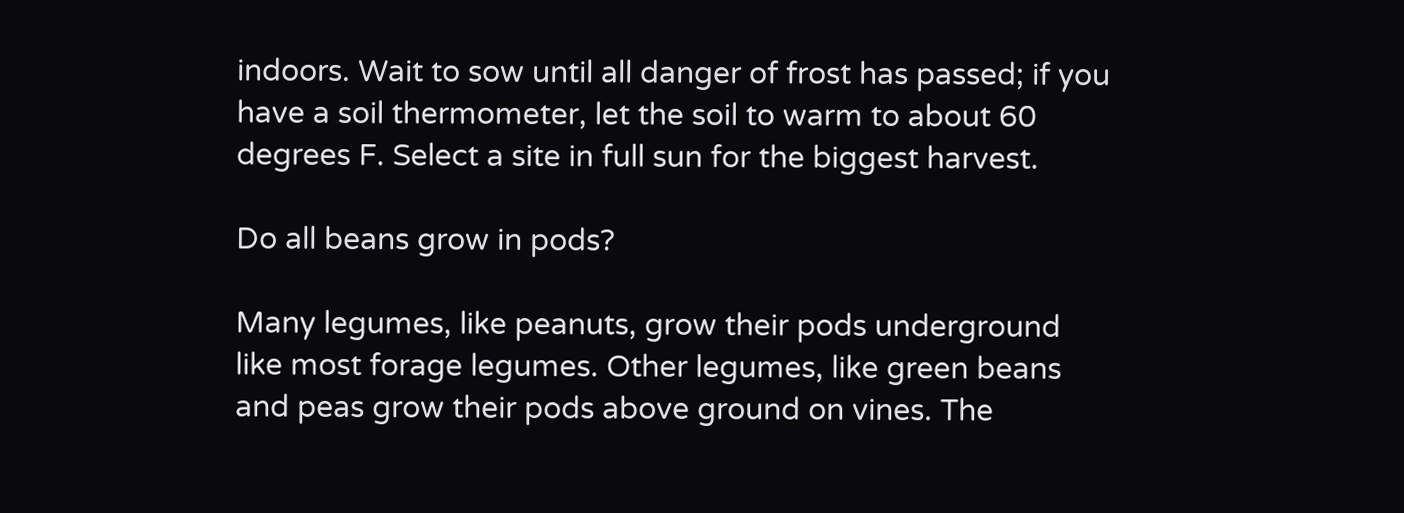indoors. Wait to sow until all danger of frost has passed; if you have a soil thermometer, let the soil to warm to about 60 degrees F. Select a site in full sun for the biggest harvest.

Do all beans grow in pods?

Many legumes, like peanuts, grow their pods underground like most forage legumes. Other legumes, like green beans and peas grow their pods above ground on vines. The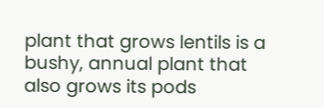plant that grows lentils is a bushy, annual plant that also grows its pods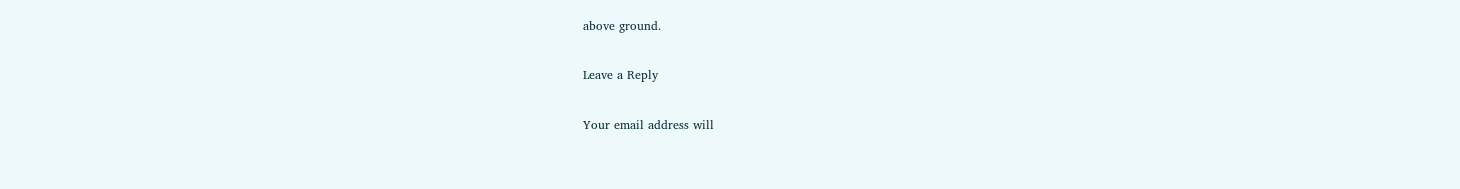above ground.

Leave a Reply

Your email address will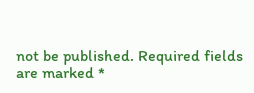not be published. Required fields are marked *